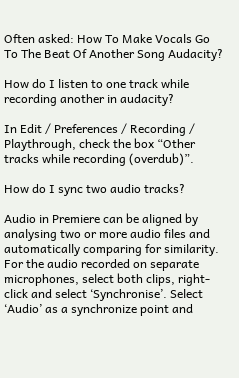Often asked: How To Make Vocals Go To The Beat Of Another Song Audacity?

How do I listen to one track while recording another in audacity?

In Edit / Preferences / Recording / Playthrough, check the box “Other tracks while recording (overdub)”.

How do I sync two audio tracks?

Audio in Premiere can be aligned by analysing two or more audio files and automatically comparing for similarity. For the audio recorded on separate microphones, select both clips, right-click and select ‘Synchronise’. Select ‘Audio’ as a synchronize point and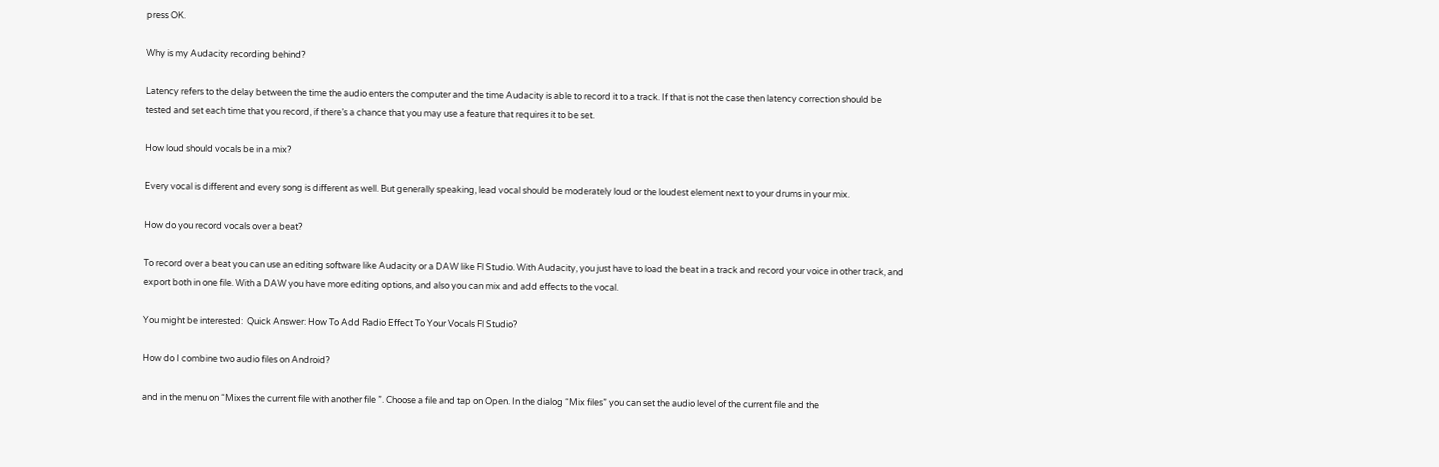press OK.

Why is my Audacity recording behind?

Latency refers to the delay between the time the audio enters the computer and the time Audacity is able to record it to a track. If that is not the case then latency correction should be tested and set each time that you record, if there’s a chance that you may use a feature that requires it to be set.

How loud should vocals be in a mix?

Every vocal is different and every song is different as well. But generally speaking, lead vocal should be moderately loud or the loudest element next to your drums in your mix.

How do you record vocals over a beat?

To record over a beat you can use an editing software like Audacity or a DAW like Fl Studio. With Audacity, you just have to load the beat in a track and record your voice in other track, and export both in one file. With a DAW you have more editing options, and also you can mix and add effects to the vocal.

You might be interested:  Quick Answer: How To Add Radio Effect To Your Vocals Fl Studio?

How do I combine two audio files on Android?

and in the menu on “Mixes the current file with another file ”. Choose a file and tap on Open. In the dialog “Mix files” you can set the audio level of the current file and the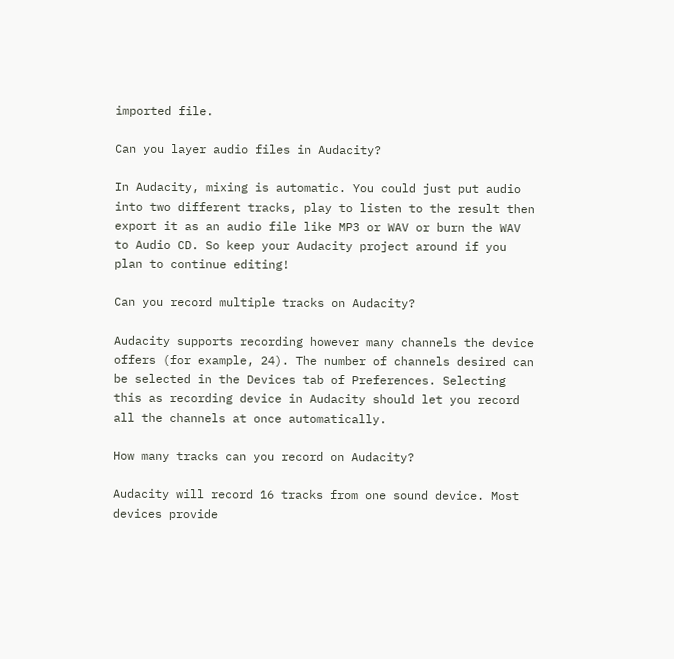imported file.

Can you layer audio files in Audacity?

In Audacity, mixing is automatic. You could just put audio into two different tracks, play to listen to the result then export it as an audio file like MP3 or WAV or burn the WAV to Audio CD. So keep your Audacity project around if you plan to continue editing!

Can you record multiple tracks on Audacity?

Audacity supports recording however many channels the device offers (for example, 24). The number of channels desired can be selected in the Devices tab of Preferences. Selecting this as recording device in Audacity should let you record all the channels at once automatically.

How many tracks can you record on Audacity?

Audacity will record 16 tracks from one sound device. Most devices provide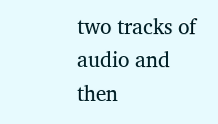two tracks of audio and then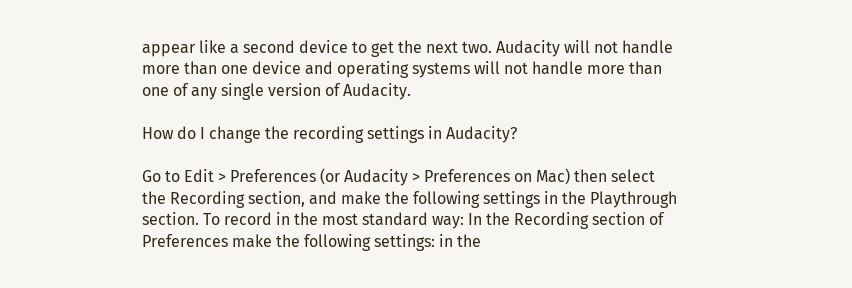appear like a second device to get the next two. Audacity will not handle more than one device and operating systems will not handle more than one of any single version of Audacity.

How do I change the recording settings in Audacity?

Go to Edit > Preferences (or Audacity > Preferences on Mac) then select the Recording section, and make the following settings in the Playthrough section. To record in the most standard way: In the Recording section of Preferences make the following settings: in the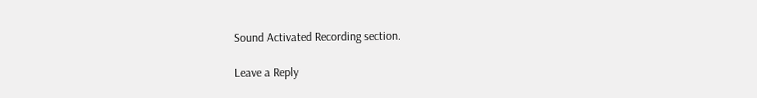Sound Activated Recording section.

Leave a Reply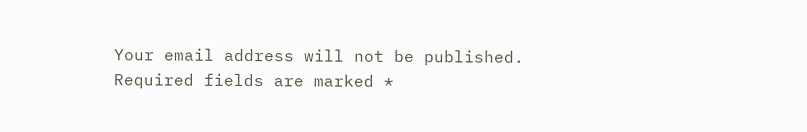Your email address will not be published. Required fields are marked *